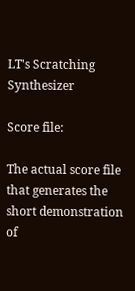LT's Scratching Synthesizer

Score file:

The actual score file that generates the short demonstration of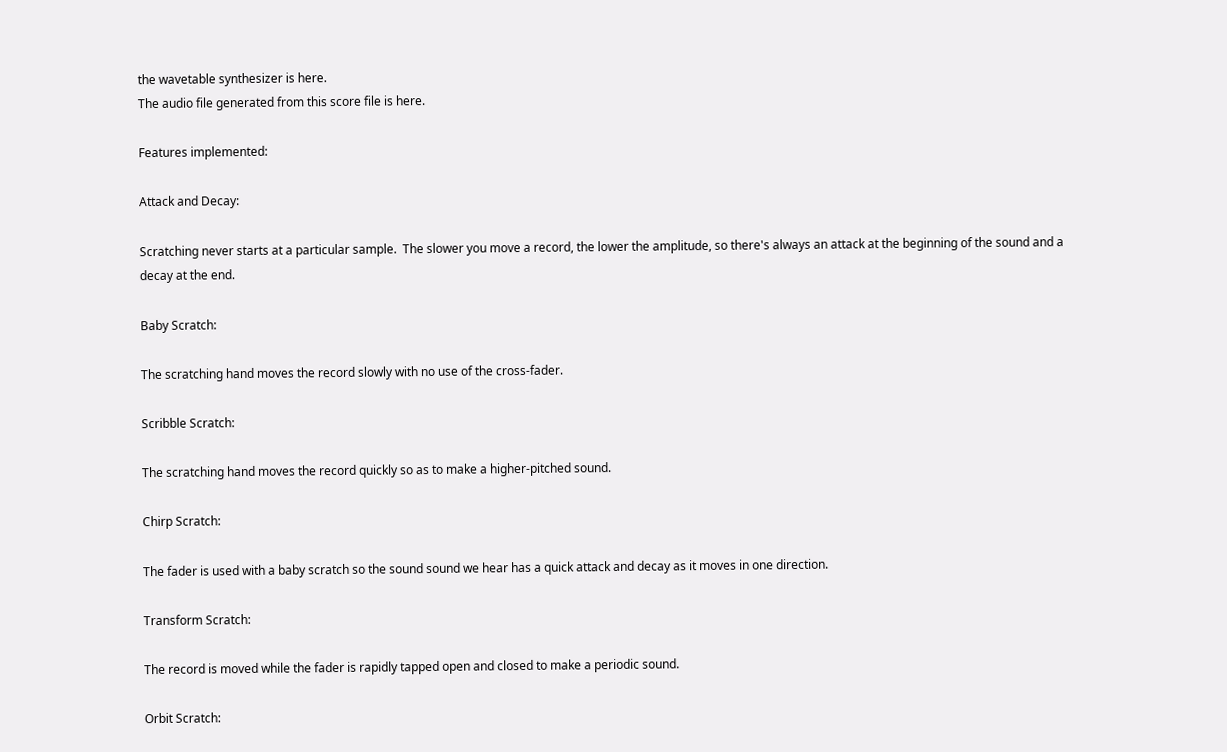the wavetable synthesizer is here.
The audio file generated from this score file is here.

Features implemented:

Attack and Decay:

Scratching never starts at a particular sample.  The slower you move a record, the lower the amplitude, so there's always an attack at the beginning of the sound and a decay at the end.

Baby Scratch:

The scratching hand moves the record slowly with no use of the cross-fader.

Scribble Scratch:

The scratching hand moves the record quickly so as to make a higher-pitched sound.

Chirp Scratch:

The fader is used with a baby scratch so the sound sound we hear has a quick attack and decay as it moves in one direction.

Transform Scratch:

The record is moved while the fader is rapidly tapped open and closed to make a periodic sound.

Orbit Scratch: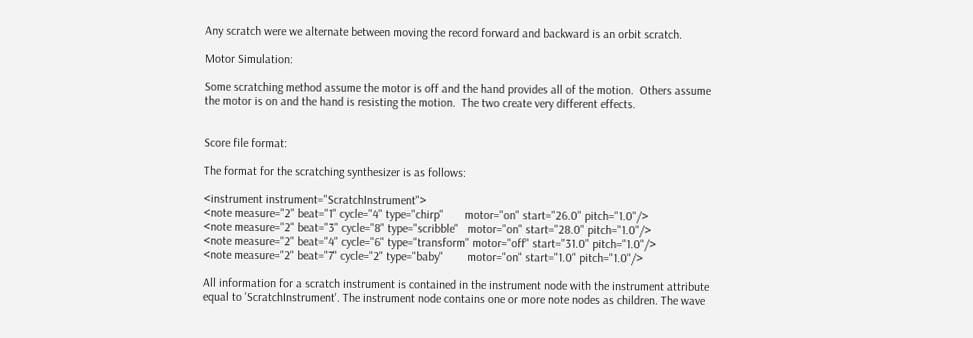Any scratch were we alternate between moving the record forward and backward is an orbit scratch.

Motor Simulation:

Some scratching method assume the motor is off and the hand provides all of the motion.  Others assume the motor is on and the hand is resisting the motion.  The two create very different effects.


Score file format:

The format for the scratching synthesizer is as follows:

<instrument instrument="ScratchInstrument">
<note measure="2" beat="1" cycle="4" type="chirp"       motor="on" start="26.0" pitch="1.0"/>
<note measure="2" beat="3" cycle="8" type="scribble"   motor="on" start="28.0" pitch="1.0"/>
<note measure="2" beat="4" cycle="6" type="transform" motor="off" start="31.0" pitch="1.0"/>
<note measure="2" beat="7" cycle="2" type="baby"        motor="on" start="1.0" pitch="1.0"/>

All information for a scratch instrument is contained in the instrument node with the instrument attribute equal to 'ScratchInstrument'. The instrument node contains one or more note nodes as children. The wave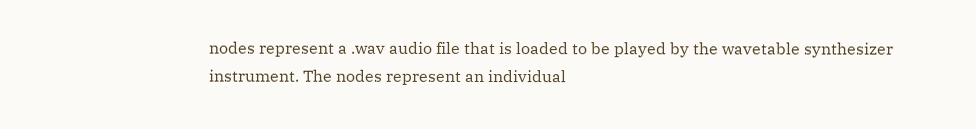nodes represent a .wav audio file that is loaded to be played by the wavetable synthesizer instrument. The nodes represent an individual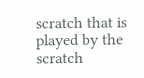scratch that is played by the scratch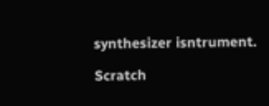synthesizer isntrument.

Scratch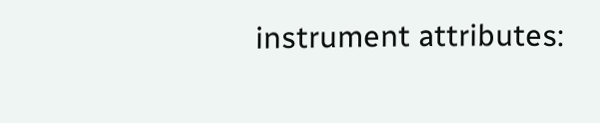instrument attributes: